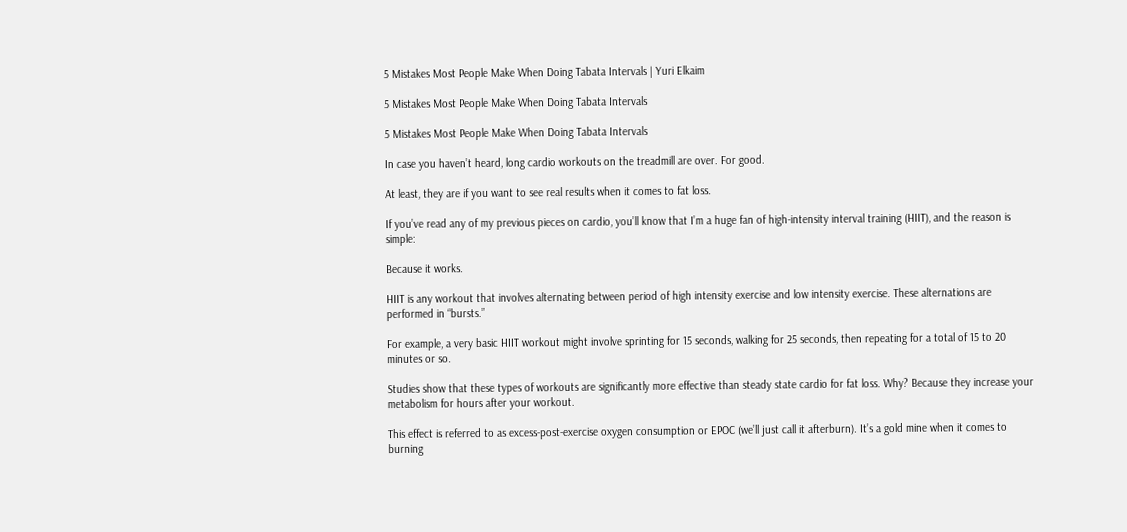5 Mistakes Most People Make When Doing Tabata Intervals | Yuri Elkaim

5 Mistakes Most People Make When Doing Tabata Intervals

5 Mistakes Most People Make When Doing Tabata Intervals

In case you haven’t heard, long cardio workouts on the treadmill are over. For good.

At least, they are if you want to see real results when it comes to fat loss.

If you’ve read any of my previous pieces on cardio, you’ll know that I’m a huge fan of high-intensity interval training (HIIT), and the reason is simple:

Because it works.

HIIT is any workout that involves alternating between period of high intensity exercise and low intensity exercise. These alternations are performed in “bursts.”

For example, a very basic HIIT workout might involve sprinting for 15 seconds, walking for 25 seconds, then repeating for a total of 15 to 20 minutes or so.

Studies show that these types of workouts are significantly more effective than steady state cardio for fat loss. Why? Because they increase your metabolism for hours after your workout.

This effect is referred to as excess-post-exercise oxygen consumption or EPOC (we’ll just call it afterburn). It’s a gold mine when it comes to burning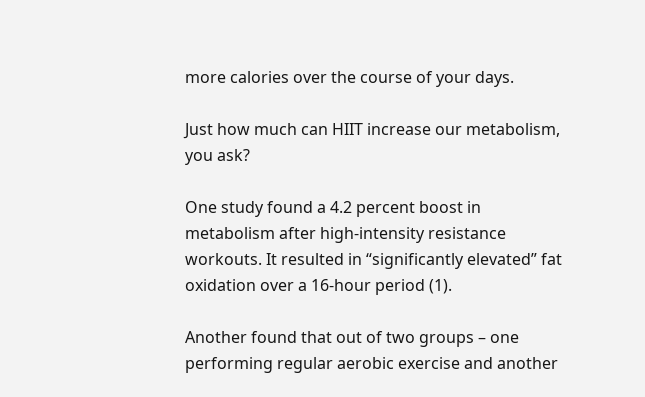more calories over the course of your days.

Just how much can HIIT increase our metabolism, you ask?

One study found a 4.2 percent boost in metabolism after high-intensity resistance workouts. It resulted in “significantly elevated” fat oxidation over a 16-hour period (1).

Another found that out of two groups – one performing regular aerobic exercise and another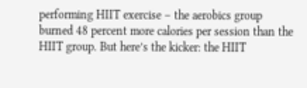performing HIIT exercise – the aerobics group burned 48 percent more calories per session than the HIIT group. But here’s the kicker: the HIIT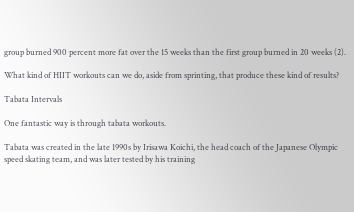group burned 900 percent more fat over the 15 weeks than the first group burned in 20 weeks (2).

What kind of HIIT workouts can we do, aside from sprinting, that produce these kind of results?

Tabata Intervals

One fantastic way is through tabata workouts.

Tabata was created in the late 1990s by Irisawa Koichi, the head coach of the Japanese Olympic speed skating team, and was later tested by his training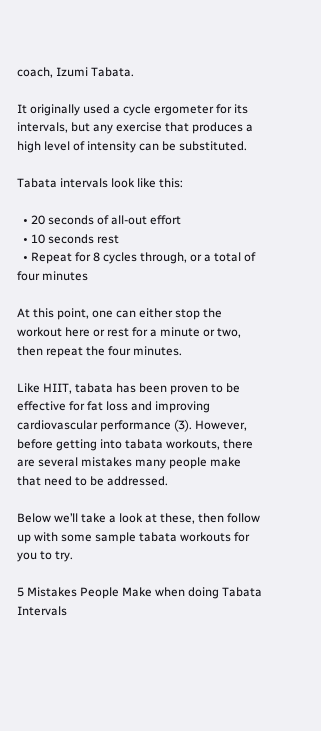coach, Izumi Tabata.

It originally used a cycle ergometer for its intervals, but any exercise that produces a high level of intensity can be substituted.

Tabata intervals look like this:

  • 20 seconds of all-out effort
  • 10 seconds rest
  • Repeat for 8 cycles through, or a total of four minutes

At this point, one can either stop the workout here or rest for a minute or two, then repeat the four minutes.

Like HIIT, tabata has been proven to be effective for fat loss and improving cardiovascular performance (3). However, before getting into tabata workouts, there are several mistakes many people make that need to be addressed.

Below we’ll take a look at these, then follow up with some sample tabata workouts for you to try.

5 Mistakes People Make when doing Tabata Intervals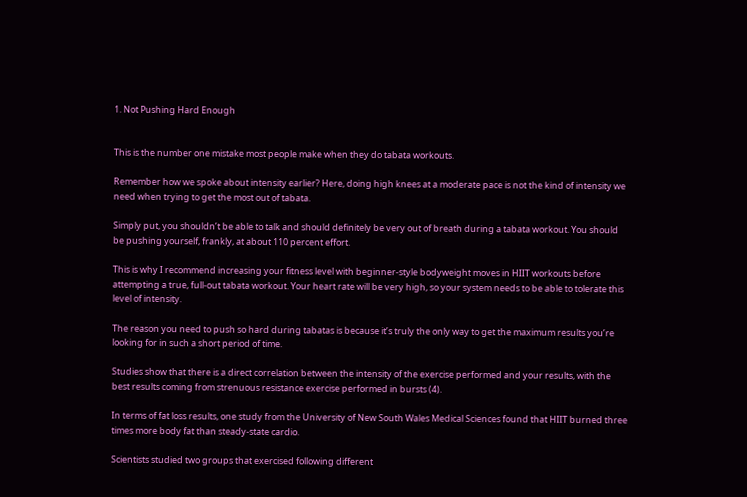1. Not Pushing Hard Enough


This is the number one mistake most people make when they do tabata workouts.

Remember how we spoke about intensity earlier? Here, doing high knees at a moderate pace is not the kind of intensity we need when trying to get the most out of tabata.

Simply put, you shouldn’t be able to talk and should definitely be very out of breath during a tabata workout. You should be pushing yourself, frankly, at about 110 percent effort.

This is why I recommend increasing your fitness level with beginner-style bodyweight moves in HIIT workouts before attempting a true, full-out tabata workout. Your heart rate will be very high, so your system needs to be able to tolerate this level of intensity.

The reason you need to push so hard during tabatas is because it’s truly the only way to get the maximum results you’re looking for in such a short period of time.

Studies show that there is a direct correlation between the intensity of the exercise performed and your results, with the best results coming from strenuous resistance exercise performed in bursts (4).

In terms of fat loss results, one study from the University of New South Wales Medical Sciences found that HIIT burned three times more body fat than steady-state cardio.

Scientists studied two groups that exercised following different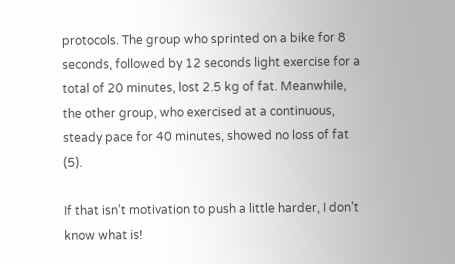protocols. The group who sprinted on a bike for 8 seconds, followed by 12 seconds light exercise for a total of 20 minutes, lost 2.5 kg of fat. Meanwhile, the other group, who exercised at a continuous, steady pace for 40 minutes, showed no loss of fat (5).

If that isn’t motivation to push a little harder, I don’t know what is!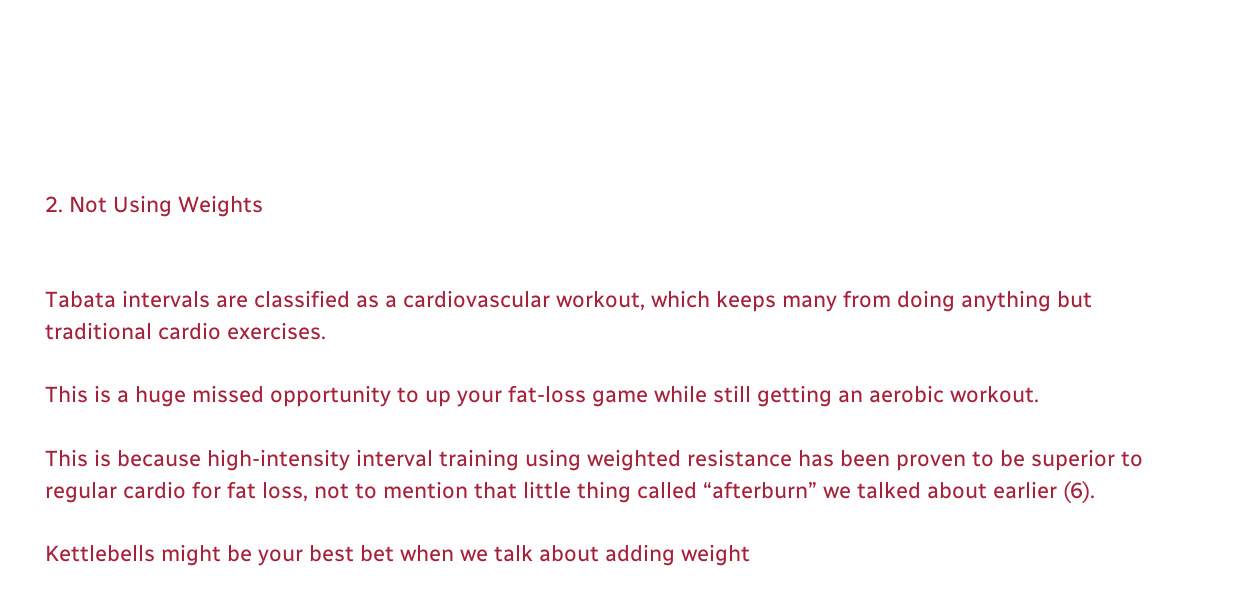2. Not Using Weights


Tabata intervals are classified as a cardiovascular workout, which keeps many from doing anything but traditional cardio exercises.

This is a huge missed opportunity to up your fat-loss game while still getting an aerobic workout.

This is because high-intensity interval training using weighted resistance has been proven to be superior to regular cardio for fat loss, not to mention that little thing called “afterburn” we talked about earlier (6).

Kettlebells might be your best bet when we talk about adding weight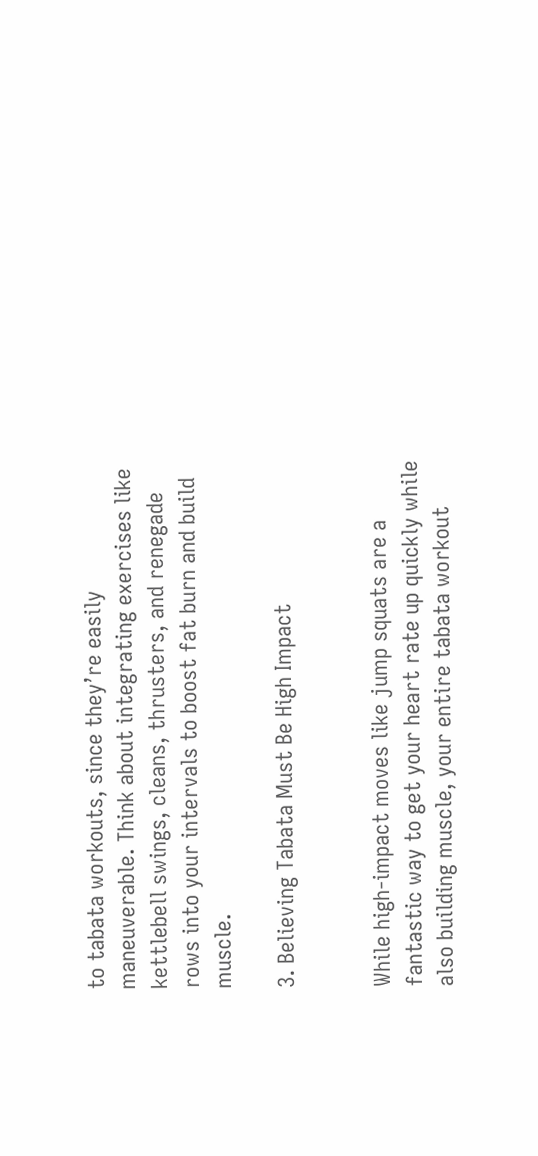to tabata workouts, since they’re easily maneuverable. Think about integrating exercises like kettlebell swings, cleans, thrusters, and renegade rows into your intervals to boost fat burn and build muscle.

3. Believing Tabata Must Be High Impact


While high-impact moves like jump squats are a fantastic way to get your heart rate up quickly while also building muscle, your entire tabata workout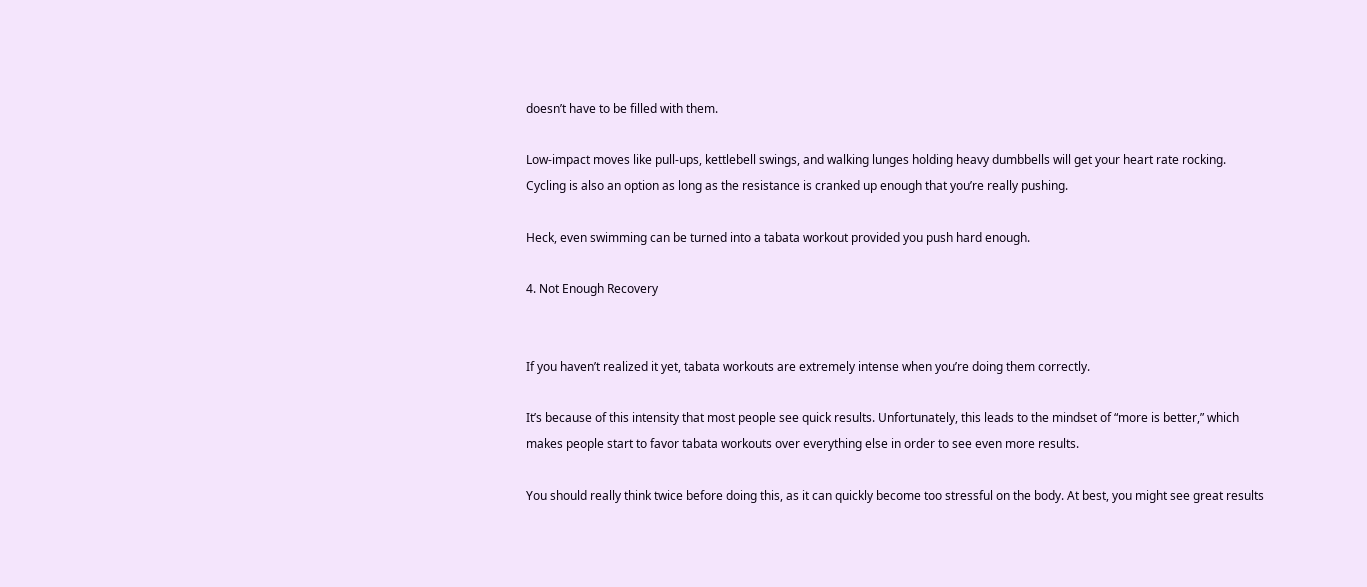doesn’t have to be filled with them.

Low-impact moves like pull-ups, kettlebell swings, and walking lunges holding heavy dumbbells will get your heart rate rocking. Cycling is also an option as long as the resistance is cranked up enough that you’re really pushing.

Heck, even swimming can be turned into a tabata workout provided you push hard enough.

4. Not Enough Recovery


If you haven’t realized it yet, tabata workouts are extremely intense when you’re doing them correctly.

It’s because of this intensity that most people see quick results. Unfortunately, this leads to the mindset of “more is better,” which makes people start to favor tabata workouts over everything else in order to see even more results.

You should really think twice before doing this, as it can quickly become too stressful on the body. At best, you might see great results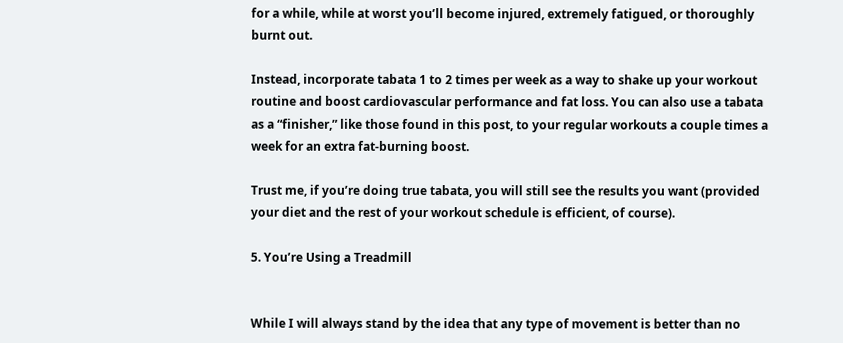for a while, while at worst you’ll become injured, extremely fatigued, or thoroughly burnt out.

Instead, incorporate tabata 1 to 2 times per week as a way to shake up your workout routine and boost cardiovascular performance and fat loss. You can also use a tabata as a “finisher,” like those found in this post, to your regular workouts a couple times a week for an extra fat-burning boost.

Trust me, if you’re doing true tabata, you will still see the results you want (provided your diet and the rest of your workout schedule is efficient, of course).

5. You’re Using a Treadmill


While I will always stand by the idea that any type of movement is better than no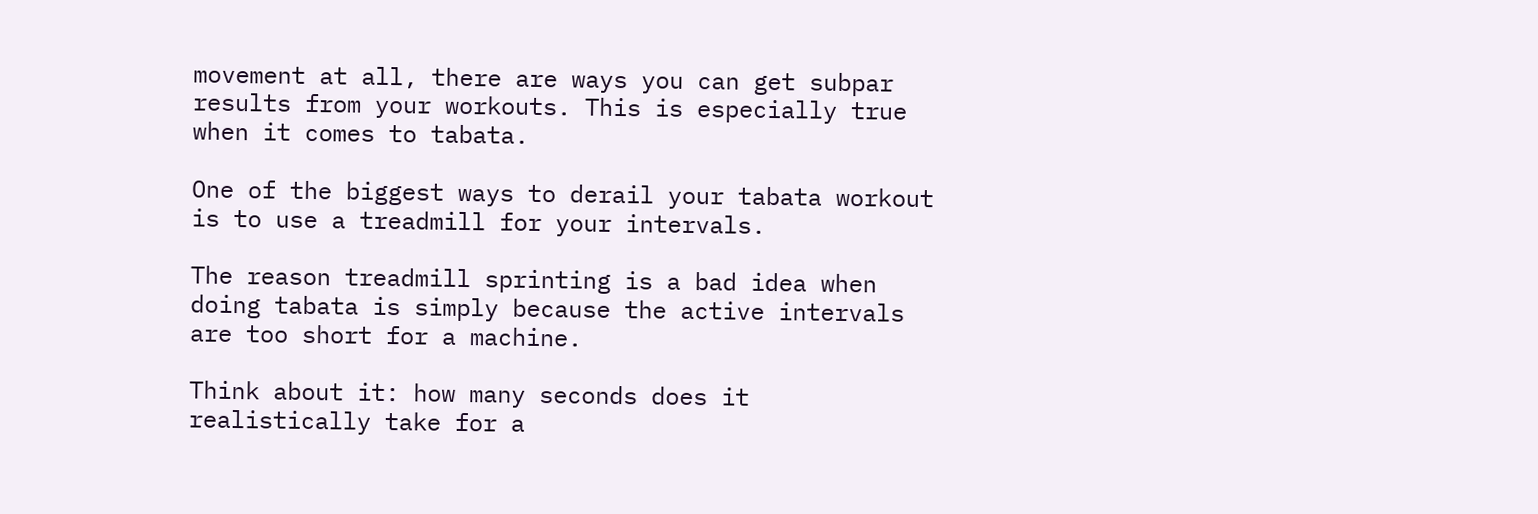movement at all, there are ways you can get subpar results from your workouts. This is especially true when it comes to tabata.

One of the biggest ways to derail your tabata workout is to use a treadmill for your intervals.

The reason treadmill sprinting is a bad idea when doing tabata is simply because the active intervals are too short for a machine.

Think about it: how many seconds does it realistically take for a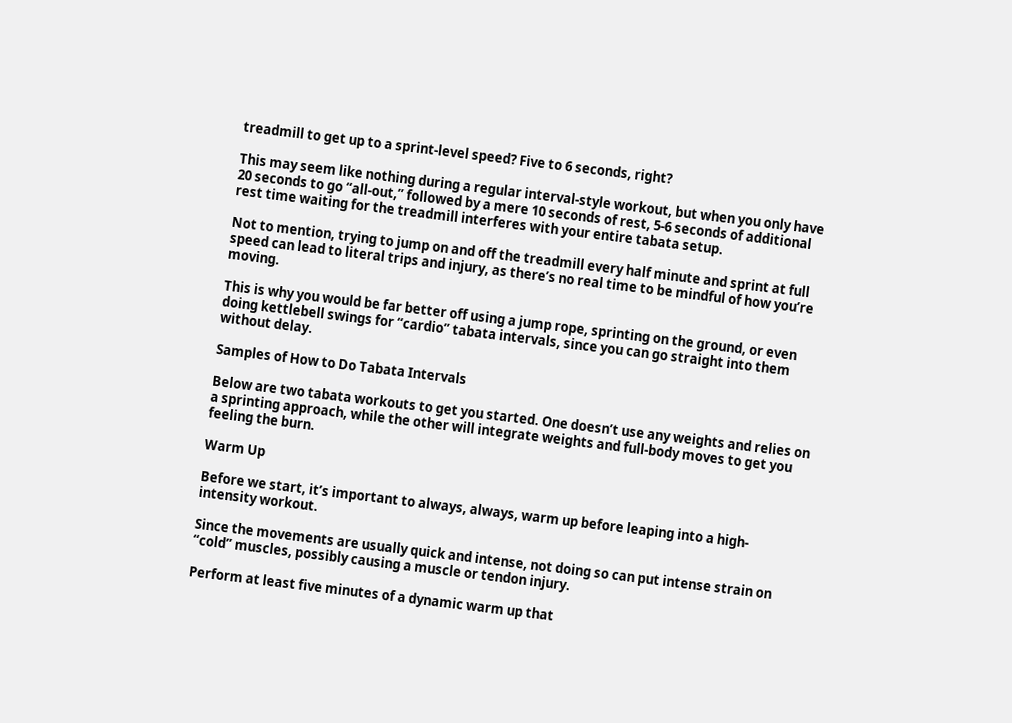treadmill to get up to a sprint-level speed? Five to 6 seconds, right?

This may seem like nothing during a regular interval-style workout, but when you only have 20 seconds to go “all-out,” followed by a mere 10 seconds of rest, 5-6 seconds of additional rest time waiting for the treadmill interferes with your entire tabata setup.

Not to mention, trying to jump on and off the treadmill every half minute and sprint at full speed can lead to literal trips and injury, as there’s no real time to be mindful of how you’re moving.

This is why you would be far better off using a jump rope, sprinting on the ground, or even doing kettlebell swings for “cardio” tabata intervals, since you can go straight into them without delay.

Samples of How to Do Tabata Intervals

Below are two tabata workouts to get you started. One doesn’t use any weights and relies on a sprinting approach, while the other will integrate weights and full-body moves to get you feeling the burn.

Warm Up

Before we start, it’s important to always, always, warm up before leaping into a high-intensity workout.

Since the movements are usually quick and intense, not doing so can put intense strain on “cold” muscles, possibly causing a muscle or tendon injury.

Perform at least five minutes of a dynamic warm up that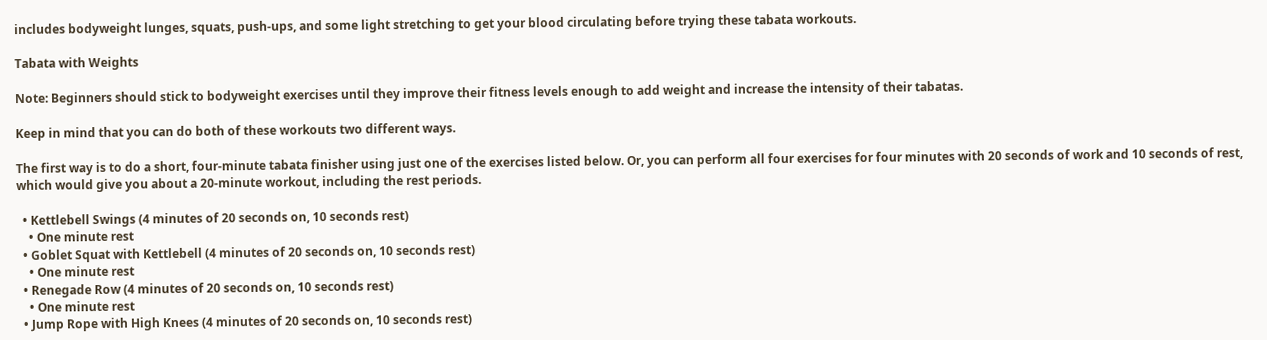includes bodyweight lunges, squats, push-ups, and some light stretching to get your blood circulating before trying these tabata workouts.

Tabata with Weights

Note: Beginners should stick to bodyweight exercises until they improve their fitness levels enough to add weight and increase the intensity of their tabatas.

Keep in mind that you can do both of these workouts two different ways.

The first way is to do a short, four-minute tabata finisher using just one of the exercises listed below. Or, you can perform all four exercises for four minutes with 20 seconds of work and 10 seconds of rest, which would give you about a 20-minute workout, including the rest periods.

  • Kettlebell Swings (4 minutes of 20 seconds on, 10 seconds rest)
    • One minute rest
  • Goblet Squat with Kettlebell (4 minutes of 20 seconds on, 10 seconds rest)
    • One minute rest
  • Renegade Row (4 minutes of 20 seconds on, 10 seconds rest)
    • One minute rest
  • Jump Rope with High Knees (4 minutes of 20 seconds on, 10 seconds rest)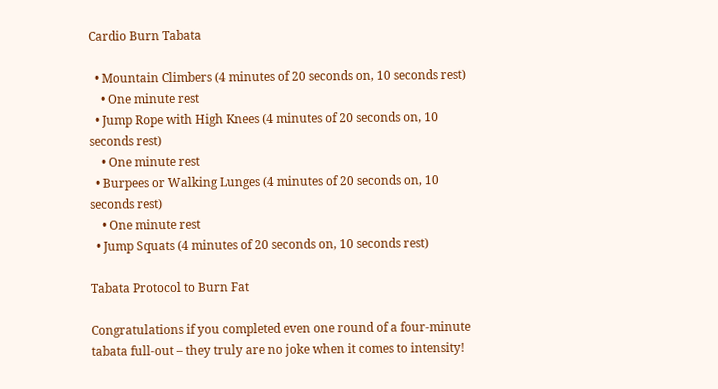Cardio Burn Tabata

  • Mountain Climbers (4 minutes of 20 seconds on, 10 seconds rest)
    • One minute rest
  • Jump Rope with High Knees (4 minutes of 20 seconds on, 10 seconds rest)
    • One minute rest
  • Burpees or Walking Lunges (4 minutes of 20 seconds on, 10 seconds rest)
    • One minute rest
  • Jump Squats (4 minutes of 20 seconds on, 10 seconds rest)

Tabata Protocol to Burn Fat

Congratulations if you completed even one round of a four-minute tabata full-out – they truly are no joke when it comes to intensity!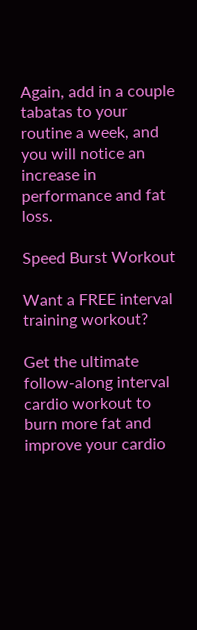Again, add in a couple tabatas to your routine a week, and you will notice an increase in performance and fat loss.

Speed Burst Workout

Want a FREE interval training workout?

Get the ultimate follow-along interval cardio workout to burn more fat and improve your cardio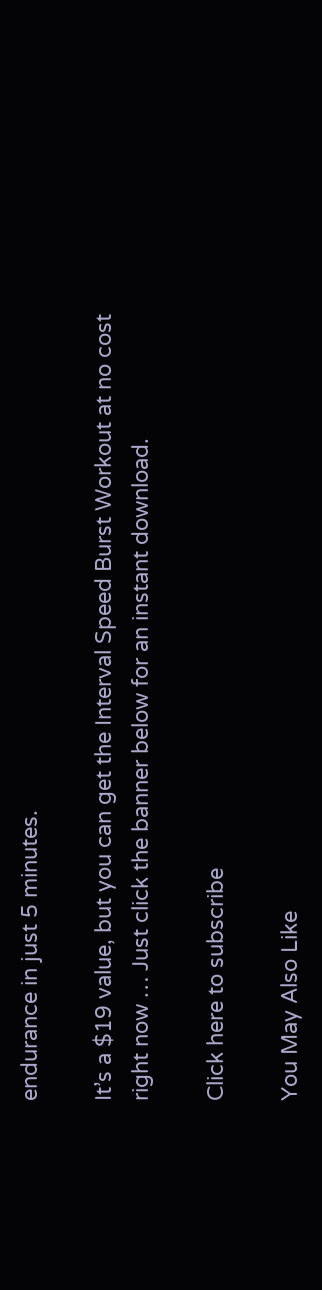endurance in just 5 minutes.

It’s a $19 value, but you can get the Interval Speed Burst Workout at no cost right now … Just click the banner below for an instant download.

Click here to subscribe

You May Also Like